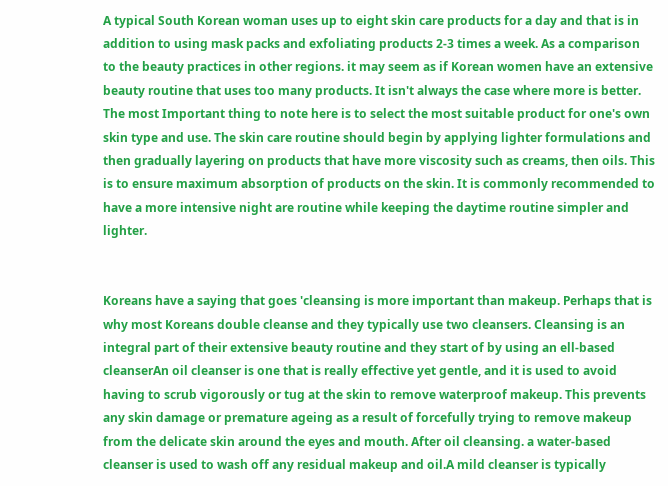A typical South Korean woman uses up to eight skin care products for a day and that is in addition to using mask packs and exfoliating products 2-3 times a week. As a comparison to the beauty practices in other regions. it may seem as if Korean women have an extensive beauty routine that uses too many products. It isn't always the case where more is better. The most Important thing to note here is to select the most suitable product for one's own skin type and use. The skin care routine should begin by applying lighter formulations and then gradually layering on products that have more viscosity such as creams, then oils. This is to ensure maximum absorption of products on the skin. It is commonly recommended to have a more intensive night are routine while keeping the daytime routine simpler and lighter.


Koreans have a saying that goes 'cleansing is more important than makeup. Perhaps that is why most Koreans double cleanse and they typically use two cleansers. Cleansing is an integral part of their extensive beauty routine and they start of by using an ell-based cleanserAn oil cleanser is one that is really effective yet gentle, and it is used to avoid having to scrub vigorously or tug at the skin to remove waterproof makeup. This prevents any skin damage or premature ageing as a result of forcefully trying to remove makeup from the delicate skin around the eyes and mouth. After oil cleansing. a water-based cleanser is used to wash off any residual makeup and oil.A mild cleanser is typically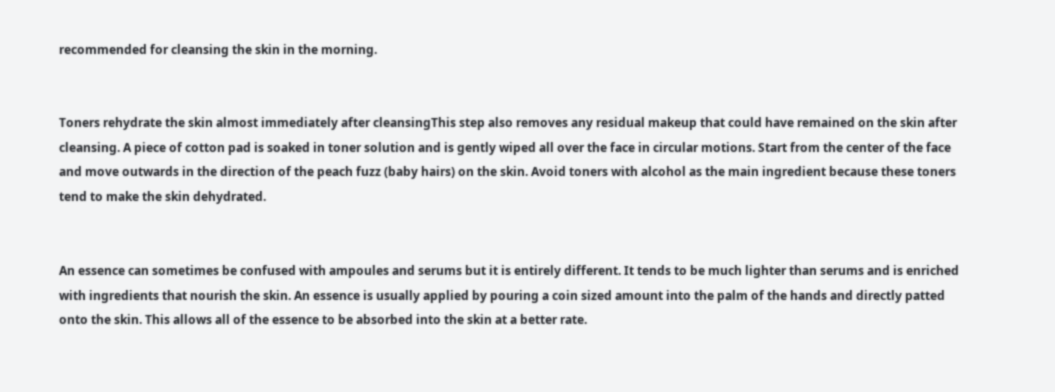recommended for cleansing the skin in the morning.


Toners rehydrate the skin almost immediately after cleansingThis step also removes any residual makeup that could have remained on the skin after cleansing. A piece of cotton pad is soaked in toner solution and is gently wiped all over the face in circular motions. Start from the center of the face and move outwards in the direction of the peach fuzz (baby hairs) on the skin. Avoid toners with alcohol as the main ingredient because these toners tend to make the skin dehydrated.


An essence can sometimes be confused with ampoules and serums but it is entirely different. It tends to be much lighter than serums and is enriched with ingredients that nourish the skin. An essence is usually applied by pouring a coin sized amount into the palm of the hands and directly patted onto the skin. This allows all of the essence to be absorbed into the skin at a better rate.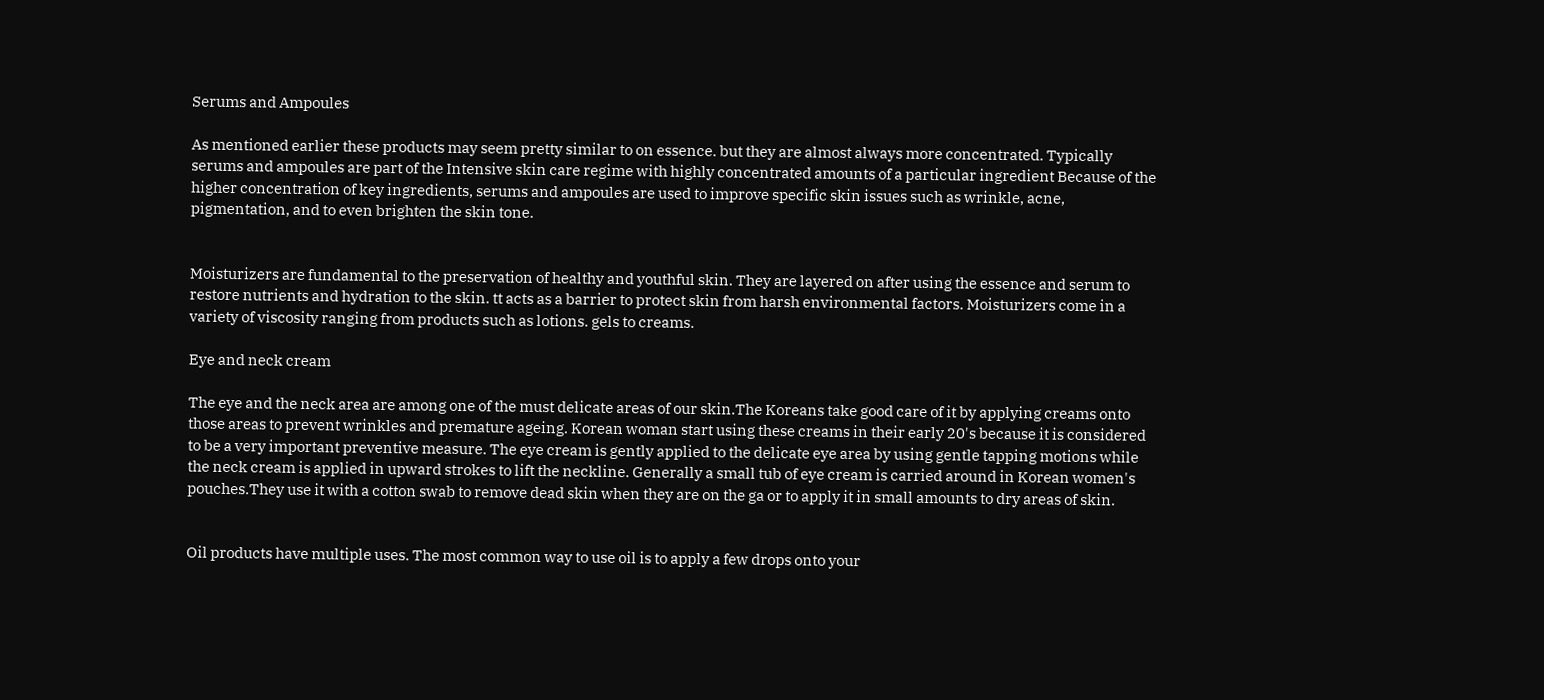Serums and Ampoules

As mentioned earlier these products may seem pretty similar to on essence. but they are almost always more concentrated. Typically serums and ampoules are part of the Intensive skin care regime with highly concentrated amounts of a particular ingredient Because of the higher concentration of key ingredients, serums and ampoules are used to improve specific skin issues such as wrinkle, acne, pigmentation, and to even brighten the skin tone.


Moisturizers are fundamental to the preservation of healthy and youthful skin. They are layered on after using the essence and serum to restore nutrients and hydration to the skin. tt acts as a barrier to protect skin from harsh environmental factors. Moisturizers come in a variety of viscosity ranging from products such as lotions. gels to creams.

Eye and neck cream

The eye and the neck area are among one of the must delicate areas of our skin.The Koreans take good care of it by applying creams onto those areas to prevent wrinkles and premature ageing. Korean woman start using these creams in their early 20's because it is considered to be a very important preventive measure. The eye cream is gently applied to the delicate eye area by using gentle tapping motions while the neck cream is applied in upward strokes to lift the neckline. Generally a small tub of eye cream is carried around in Korean women's pouches.They use it with a cotton swab to remove dead skin when they are on the ga or to apply it in small amounts to dry areas of skin.


Oil products have multiple uses. The most common way to use oil is to apply a few drops onto your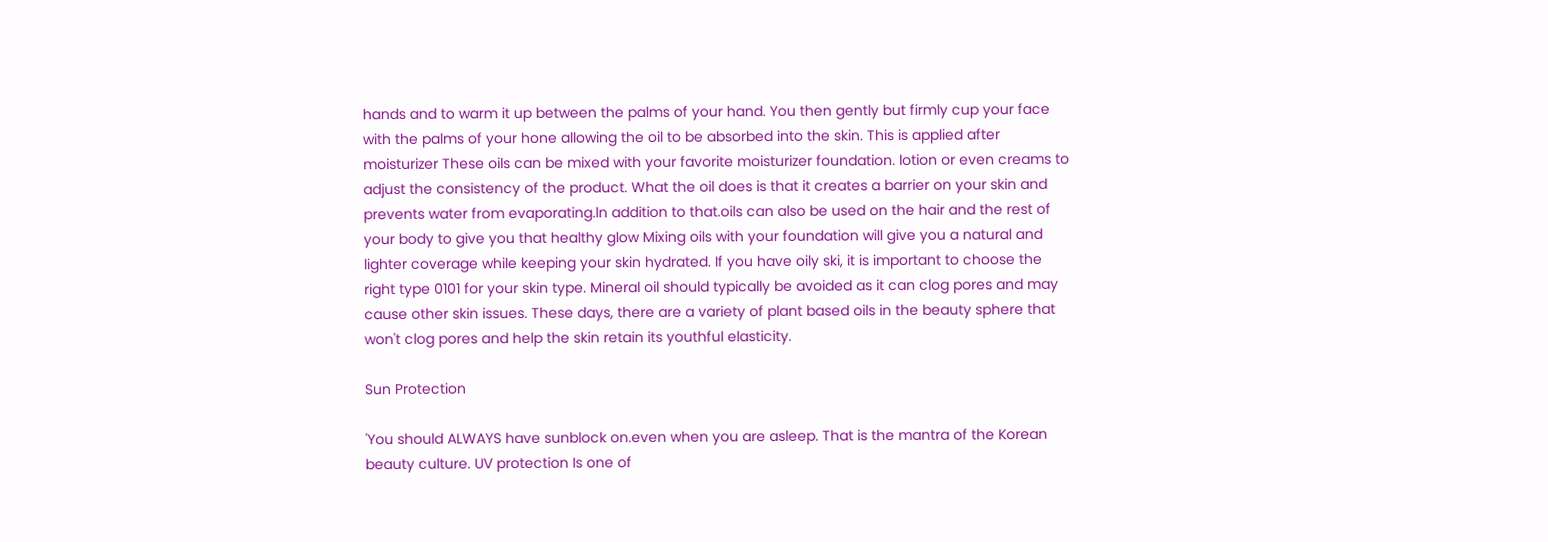hands and to warm it up between the palms of your hand. You then gently but firmly cup your face with the palms of your hone allowing the oil to be absorbed into the skin. This is applied after moisturizer These oils can be mixed with your favorite moisturizer foundation. lotion or even creams to adjust the consistency of the product. What the oil does is that it creates a barrier on your skin and prevents water from evaporating.ln addition to that.oils can also be used on the hair and the rest of your body to give you that healthy glow Mixing oils with your foundation will give you a natural and lighter coverage while keeping your skin hydrated. If you have oily ski, it is important to choose the right type 0101 for your skin type. Mineral oil should typically be avoided as it can clog pores and may cause other skin issues. These days, there are a variety of plant based oils in the beauty sphere that won't clog pores and help the skin retain its youthful elasticity.

Sun Protection

'You should ALWAYS have sunblock on.even when you are asleep. That is the mantra of the Korean beauty culture. UV protection Is one of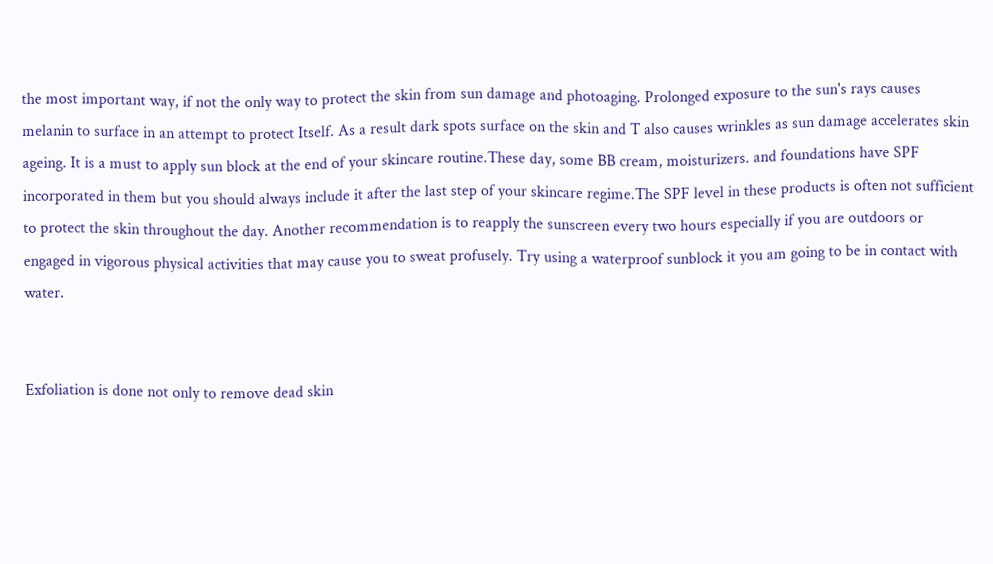the most important way, if not the only way to protect the skin from sun damage and photoaging. Prolonged exposure to the sun's rays causes melanin to surface in an attempt to protect Itself. As a result dark spots surface on the skin and T also causes wrinkles as sun damage accelerates skin ageing. It is a must to apply sun block at the end of your skincare routine.These day, some BB cream, moisturizers. and foundations have SPF incorporated in them but you should always include it after the last step of your skincare regime.The SPF level in these products is often not sufficient to protect the skin throughout the day. Another recommendation is to reapply the sunscreen every two hours especially if you are outdoors or engaged in vigorous physical activities that may cause you to sweat profusely. Try using a waterproof sunblock it you am going to be in contact with water.


Exfoliation is done not only to remove dead skin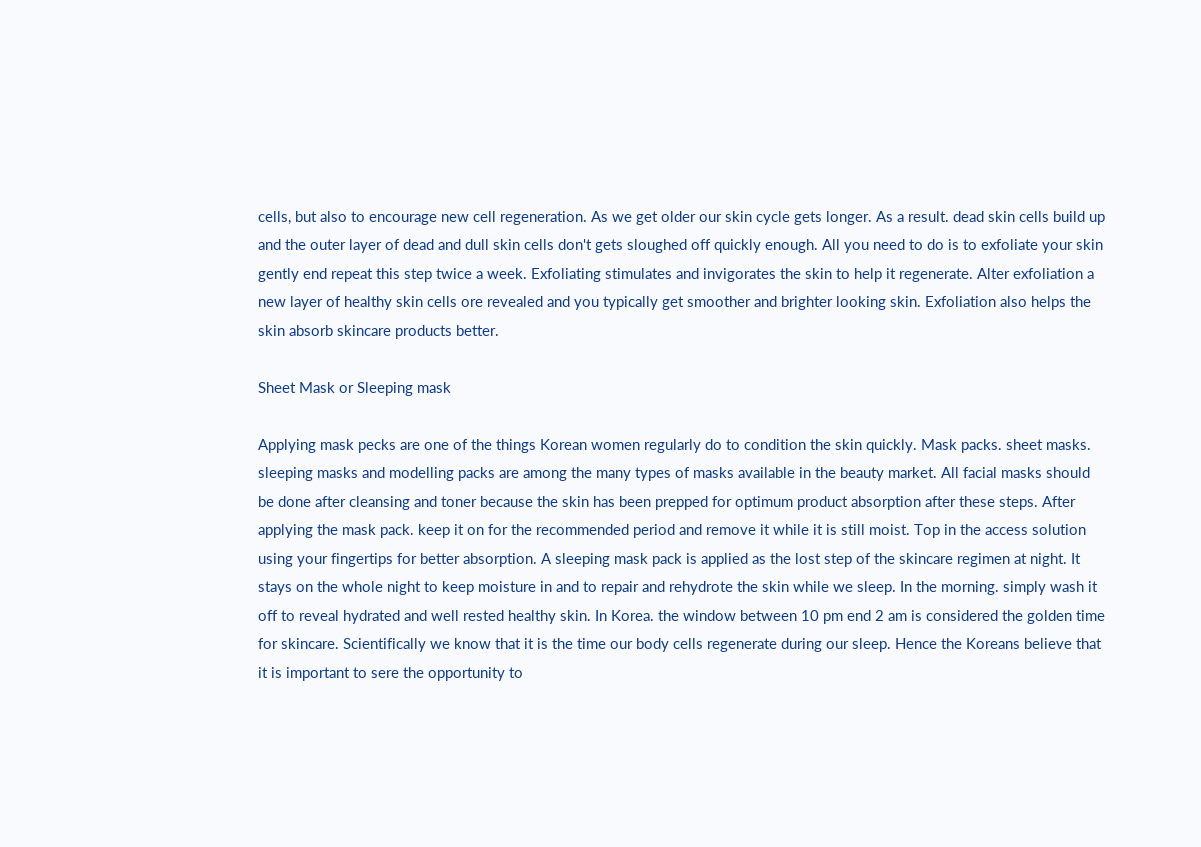cells, but also to encourage new cell regeneration. As we get older our skin cycle gets longer. As a result. dead skin cells build up and the outer layer of dead and dull skin cells don't gets sloughed off quickly enough. All you need to do is to exfoliate your skin gently end repeat this step twice a week. Exfoliating stimulates and invigorates the skin to help it regenerate. Alter exfoliation a new layer of healthy skin cells ore revealed and you typically get smoother and brighter looking skin. Exfoliation also helps the skin absorb skincare products better.

Sheet Mask or Sleeping mask

Applying mask pecks are one of the things Korean women regularly do to condition the skin quickly. Mask packs. sheet masks. sleeping masks and modelling packs are among the many types of masks available in the beauty market. All facial masks should be done after cleansing and toner because the skin has been prepped for optimum product absorption after these steps. After applying the mask pack. keep it on for the recommended period and remove it while it is still moist. Top in the access solution using your fingertips for better absorption. A sleeping mask pack is applied as the lost step of the skincare regimen at night. It stays on the whole night to keep moisture in and to repair and rehydrote the skin while we sleep. In the morning. simply wash it off to reveal hydrated and well rested healthy skin. In Korea. the window between 10 pm end 2 am is considered the golden time for skincare. Scientifically we know that it is the time our body cells regenerate during our sleep. Hence the Koreans believe that it is important to sere the opportunity to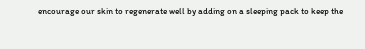encourage our skin to regenerate well by adding on a sleeping pack to keep the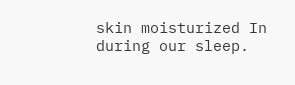skin moisturized In during our sleep.